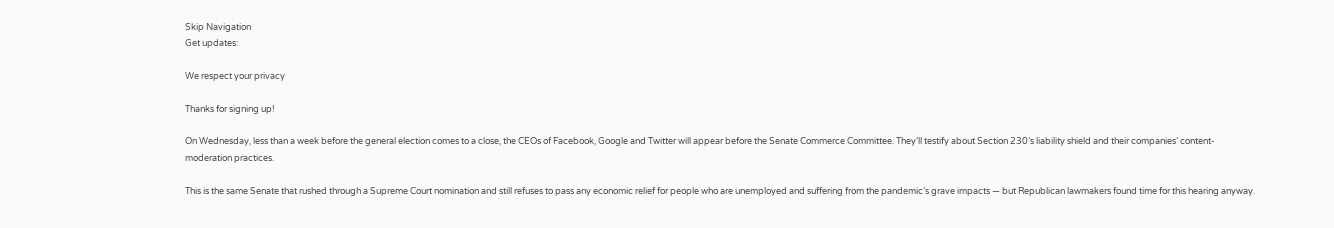Skip Navigation
Get updates:

We respect your privacy

Thanks for signing up!

On Wednesday, less than a week before the general election comes to a close, the CEOs of Facebook, Google and Twitter will appear before the Senate Commerce Committee. They’ll testify about Section 230’s liability shield and their companies’ content-moderation practices.

This is the same Senate that rushed through a Supreme Court nomination and still refuses to pass any economic relief for people who are unemployed and suffering from the pandemic’s grave impacts — but Republican lawmakers found time for this hearing anyway.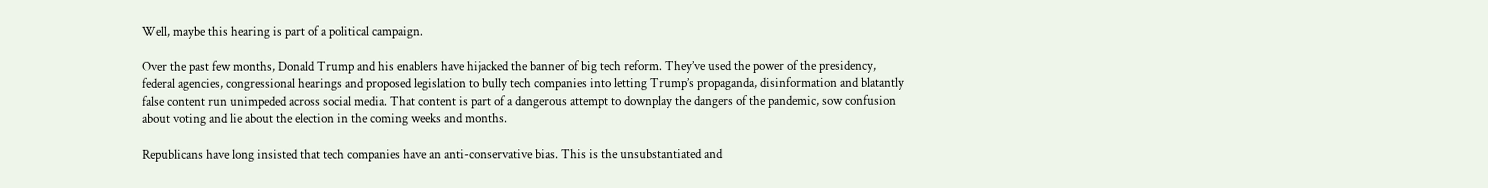Well, maybe this hearing is part of a political campaign.

Over the past few months, Donald Trump and his enablers have hijacked the banner of big tech reform. They’ve used the power of the presidency, federal agencies, congressional hearings and proposed legislation to bully tech companies into letting Trump’s propaganda, disinformation and blatantly false content run unimpeded across social media. That content is part of a dangerous attempt to downplay the dangers of the pandemic, sow confusion about voting and lie about the election in the coming weeks and months.

Republicans have long insisted that tech companies have an anti-conservative bias. This is the unsubstantiated and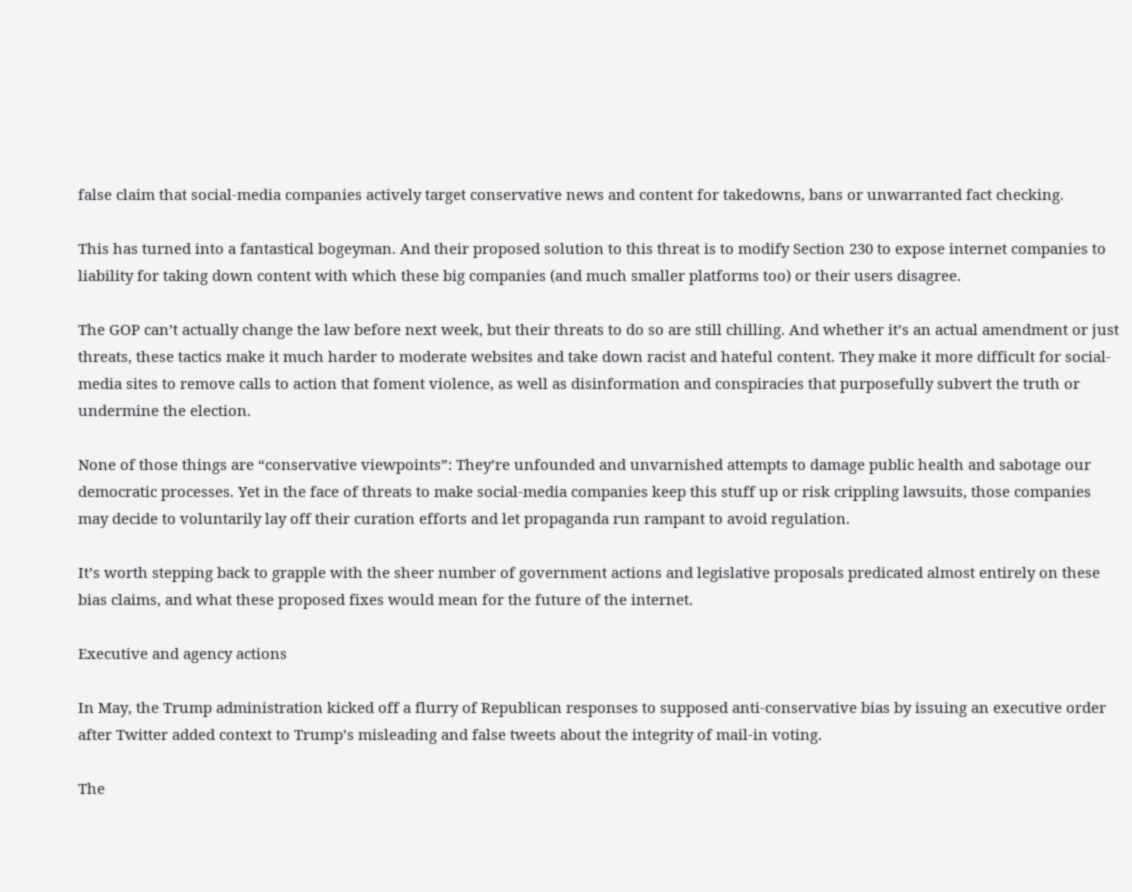false claim that social-media companies actively target conservative news and content for takedowns, bans or unwarranted fact checking.

This has turned into a fantastical bogeyman. And their proposed solution to this threat is to modify Section 230 to expose internet companies to liability for taking down content with which these big companies (and much smaller platforms too) or their users disagree.

The GOP can’t actually change the law before next week, but their threats to do so are still chilling. And whether it’s an actual amendment or just threats, these tactics make it much harder to moderate websites and take down racist and hateful content. They make it more difficult for social-media sites to remove calls to action that foment violence, as well as disinformation and conspiracies that purposefully subvert the truth or undermine the election.

None of those things are “conservative viewpoints”: They’re unfounded and unvarnished attempts to damage public health and sabotage our democratic processes. Yet in the face of threats to make social-media companies keep this stuff up or risk crippling lawsuits, those companies may decide to voluntarily lay off their curation efforts and let propaganda run rampant to avoid regulation.

It’s worth stepping back to grapple with the sheer number of government actions and legislative proposals predicated almost entirely on these bias claims, and what these proposed fixes would mean for the future of the internet.

Executive and agency actions

In May, the Trump administration kicked off a flurry of Republican responses to supposed anti-conservative bias by issuing an executive order after Twitter added context to Trump’s misleading and false tweets about the integrity of mail-in voting.

The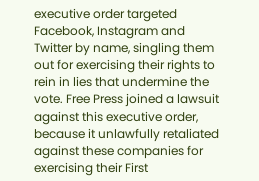executive order targeted Facebook, Instagram and Twitter by name, singling them out for exercising their rights to rein in lies that undermine the vote. Free Press joined a lawsuit against this executive order, because it unlawfully retaliated against these companies for exercising their First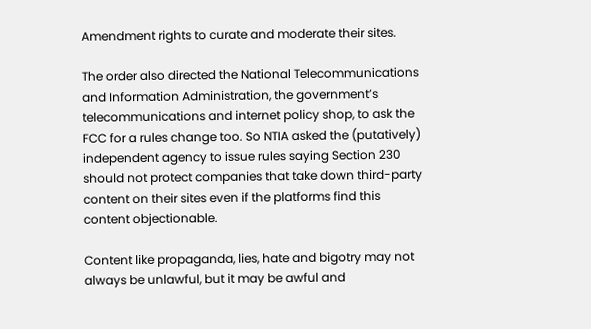Amendment rights to curate and moderate their sites.

The order also directed the National Telecommunications and Information Administration, the government’s telecommunications and internet policy shop, to ask the FCC for a rules change too. So NTIA asked the (putatively) independent agency to issue rules saying Section 230 should not protect companies that take down third-party content on their sites even if the platforms find this content objectionable.

Content like propaganda, lies, hate and bigotry may not always be unlawful, but it may be awful and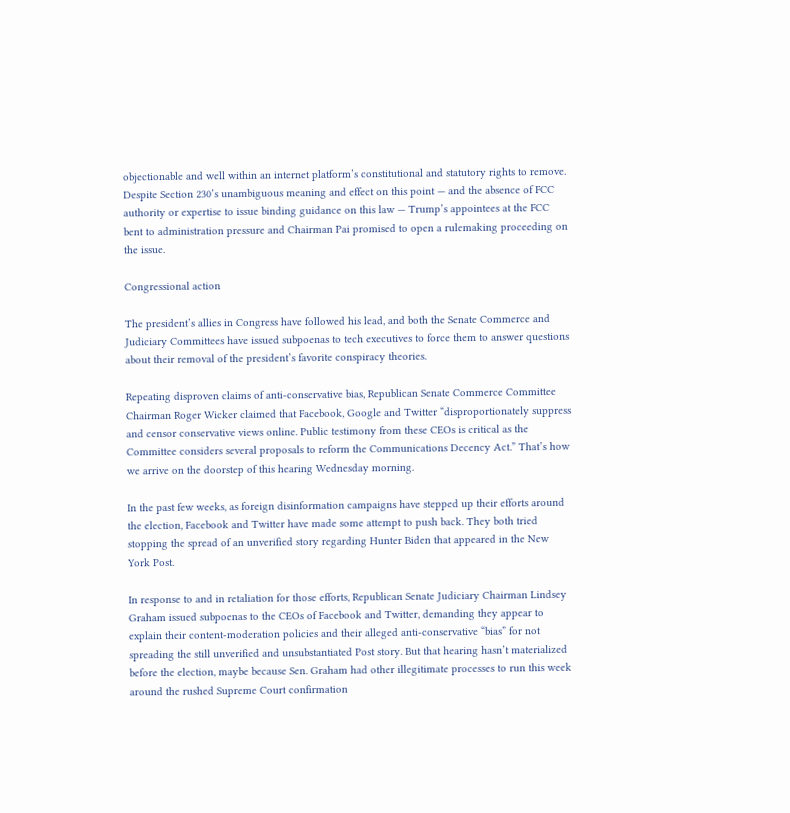objectionable and well within an internet platform’s constitutional and statutory rights to remove. Despite Section 230’s unambiguous meaning and effect on this point — and the absence of FCC authority or expertise to issue binding guidance on this law — Trump’s appointees at the FCC bent to administration pressure and Chairman Pai promised to open a rulemaking proceeding on the issue.

Congressional action

The president’s allies in Congress have followed his lead, and both the Senate Commerce and Judiciary Committees have issued subpoenas to tech executives to force them to answer questions about their removal of the president’s favorite conspiracy theories.

Repeating disproven claims of anti-conservative bias, Republican Senate Commerce Committee Chairman Roger Wicker claimed that Facebook, Google and Twitter “disproportionately suppress and censor conservative views online. Public testimony from these CEOs is critical as the Committee considers several proposals to reform the Communications Decency Act.” That’s how we arrive on the doorstep of this hearing Wednesday morning.

In the past few weeks, as foreign disinformation campaigns have stepped up their efforts around the election, Facebook and Twitter have made some attempt to push back. They both tried stopping the spread of an unverified story regarding Hunter Biden that appeared in the New York Post.

In response to and in retaliation for those efforts, Republican Senate Judiciary Chairman Lindsey Graham issued subpoenas to the CEOs of Facebook and Twitter, demanding they appear to explain their content-moderation policies and their alleged anti-conservative “bias” for not spreading the still unverified and unsubstantiated Post story. But that hearing hasn’t materialized before the election, maybe because Sen. Graham had other illegitimate processes to run this week around the rushed Supreme Court confirmation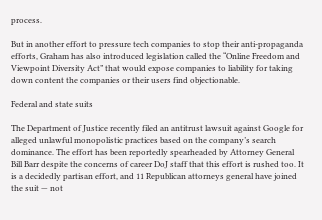process.

But in another effort to pressure tech companies to stop their anti-propaganda efforts, Graham has also introduced legislation called the “Online Freedom and Viewpoint Diversity Act” that would expose companies to liability for taking down content the companies or their users find objectionable.

Federal and state suits

The Department of Justice recently filed an antitrust lawsuit against Google for alleged unlawful monopolistic practices based on the company’s search dominance. The effort has been reportedly spearheaded by Attorney General Bill Barr despite the concerns of career DoJ staff that this effort is rushed too. It is a decidedly partisan effort, and 11 Republican attorneys general have joined the suit — not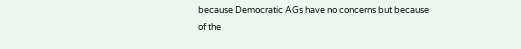because Democratic AGs have no concerns but because of the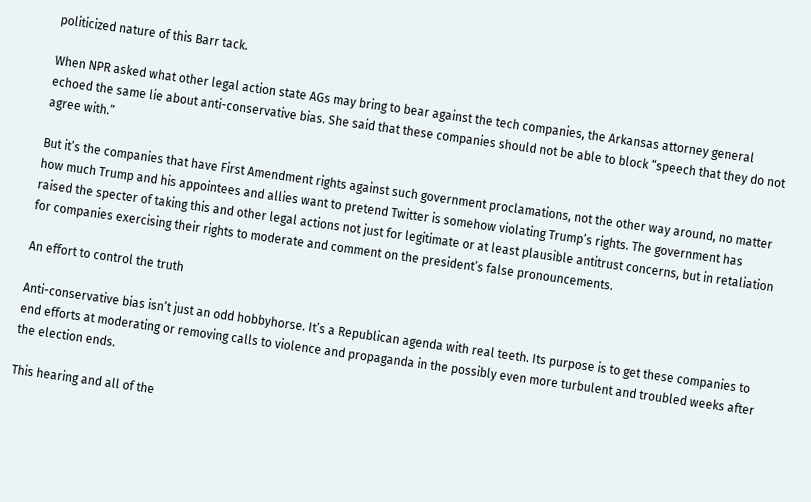politicized nature of this Barr tack.

When NPR asked what other legal action state AGs may bring to bear against the tech companies, the Arkansas attorney general echoed the same lie about anti-conservative bias. She said that these companies should not be able to block “speech that they do not agree with.”

But it’s the companies that have First Amendment rights against such government proclamations, not the other way around, no matter how much Trump and his appointees and allies want to pretend Twitter is somehow violating Trump’s rights. The government has raised the specter of taking this and other legal actions not just for legitimate or at least plausible antitrust concerns, but in retaliation for companies exercising their rights to moderate and comment on the president’s false pronouncements.

An effort to control the truth

Anti-conservative bias isn’t just an odd hobbyhorse. It’s a Republican agenda with real teeth. Its purpose is to get these companies to end efforts at moderating or removing calls to violence and propaganda in the possibly even more turbulent and troubled weeks after the election ends.

This hearing and all of the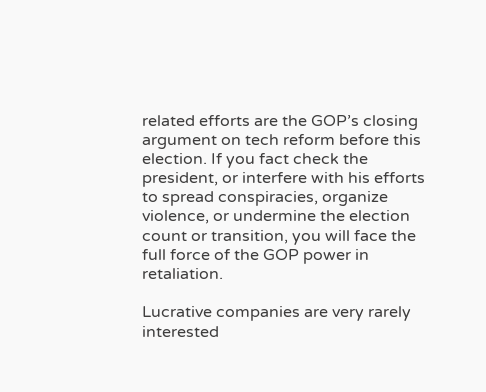related efforts are the GOP’s closing argument on tech reform before this election. If you fact check the president, or interfere with his efforts to spread conspiracies, organize violence, or undermine the election count or transition, you will face the full force of the GOP power in retaliation.

Lucrative companies are very rarely interested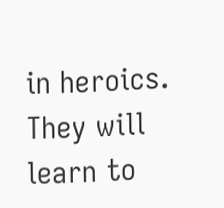in heroics. They will learn to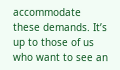accommodate these demands. It’s up to those of us who want to see an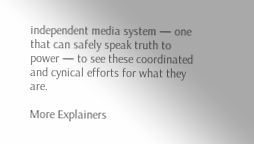independent media system — one that can safely speak truth to power — to see these coordinated and cynical efforts for what they are.

More Explainers